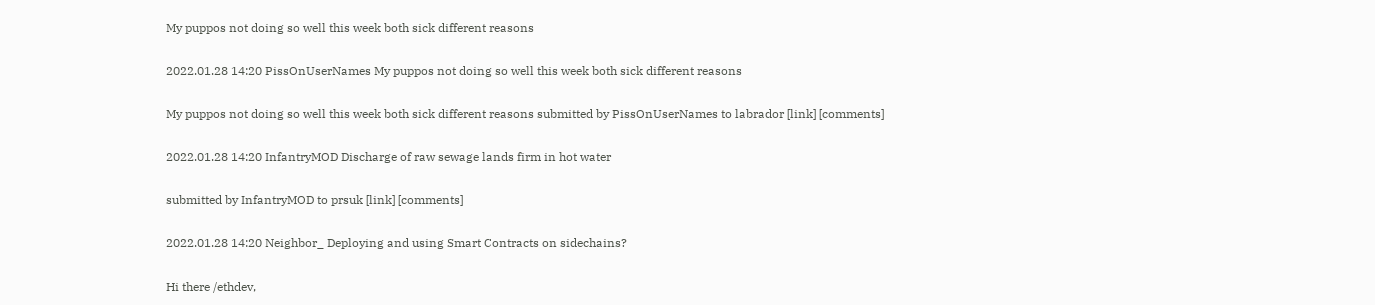My puppos not doing so well this week both sick different reasons

2022.01.28 14:20 PissOnUserNames My puppos not doing so well this week both sick different reasons

My puppos not doing so well this week both sick different reasons submitted by PissOnUserNames to labrador [link] [comments]

2022.01.28 14:20 InfantryMOD Discharge of raw sewage lands firm in hot water

submitted by InfantryMOD to prsuk [link] [comments]

2022.01.28 14:20 Neighbor_ Deploying and using Smart Contracts on sidechains?

Hi there /ethdev,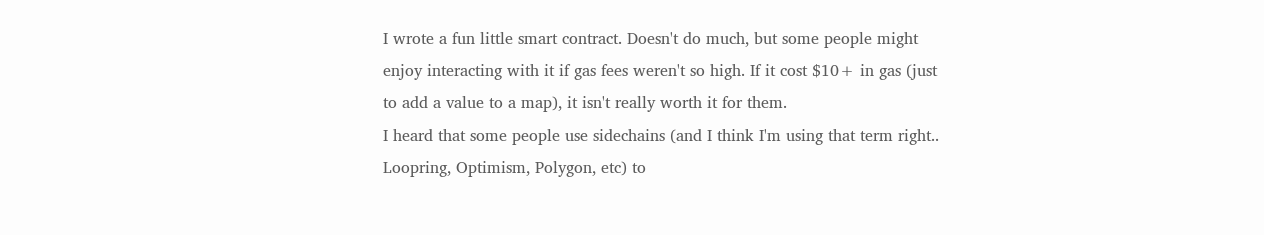I wrote a fun little smart contract. Doesn't do much, but some people might enjoy interacting with it if gas fees weren't so high. If it cost $10+ in gas (just to add a value to a map), it isn't really worth it for them.
I heard that some people use sidechains (and I think I'm using that term right.. Loopring, Optimism, Polygon, etc) to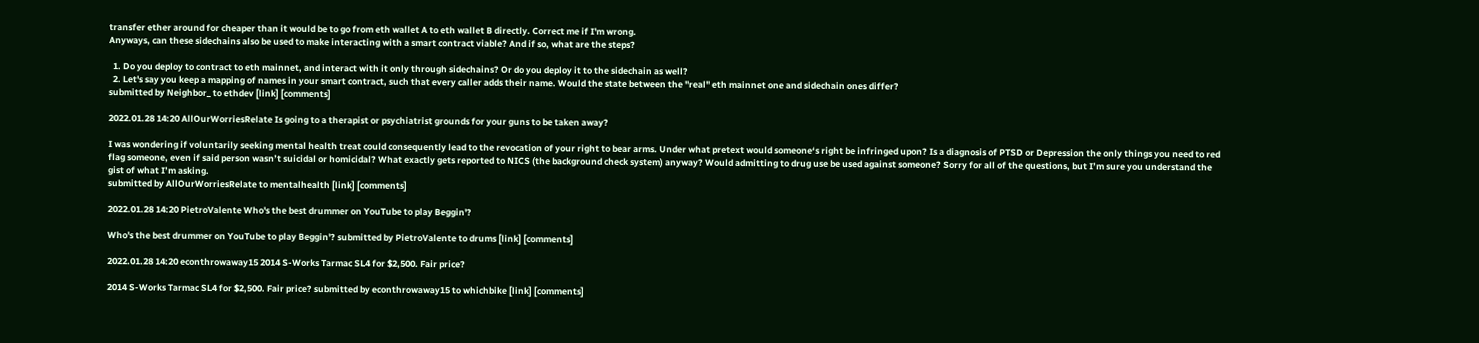transfer ether around for cheaper than it would be to go from eth wallet A to eth wallet B directly. Correct me if I'm wrong.
Anyways, can these sidechains also be used to make interacting with a smart contract viable? And if so, what are the steps?

  1. Do you deploy to contract to eth mainnet, and interact with it only through sidechains? Or do you deploy it to the sidechain as well?
  2. Let's say you keep a mapping of names in your smart contract, such that every caller adds their name. Would the state between the "real" eth mainnet one and sidechain ones differ?
submitted by Neighbor_ to ethdev [link] [comments]

2022.01.28 14:20 AllOurWorriesRelate Is going to a therapist or psychiatrist grounds for your guns to be taken away?

I was wondering if voluntarily seeking mental health treat could consequently lead to the revocation of your right to bear arms. Under what pretext would someone‘s right be infringed upon? Is a diagnosis of PTSD or Depression the only things you need to red flag someone, even if said person wasn’t suicidal or homicidal? What exactly gets reported to NICS (the background check system) anyway? Would admitting to drug use be used against someone? Sorry for all of the questions, but I’m sure you understand the gist of what I’m asking.
submitted by AllOurWorriesRelate to mentalhealth [link] [comments]

2022.01.28 14:20 PietroValente Who's the best drummer on YouTube to play Beggin'?

Who's the best drummer on YouTube to play Beggin'? submitted by PietroValente to drums [link] [comments]

2022.01.28 14:20 econthrowaway15 2014 S-Works Tarmac SL4 for $2,500. Fair price?

2014 S-Works Tarmac SL4 for $2,500. Fair price? submitted by econthrowaway15 to whichbike [link] [comments]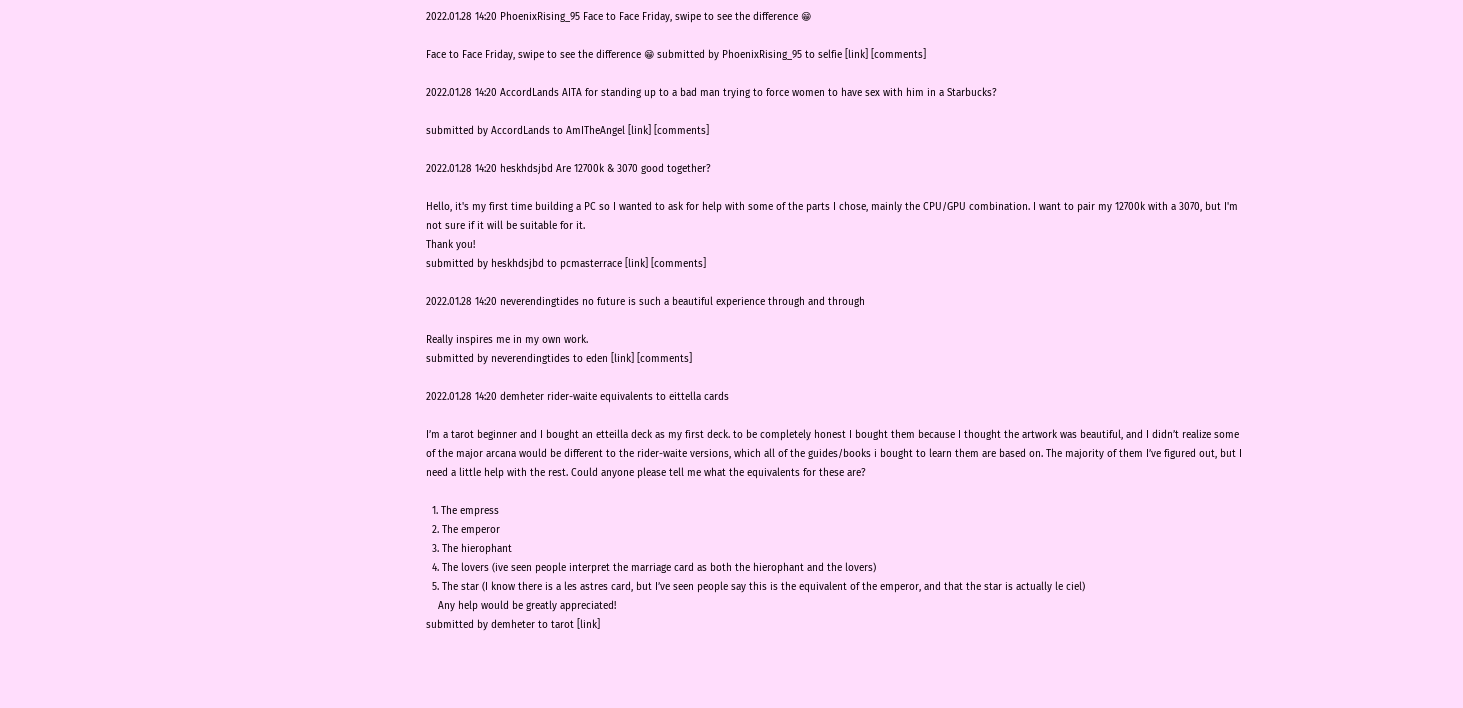2022.01.28 14:20 PhoenixRising_95 Face to Face Friday, swipe to see the difference 😁

Face to Face Friday, swipe to see the difference 😁 submitted by PhoenixRising_95 to selfie [link] [comments]

2022.01.28 14:20 AccordLands AITA for standing up to a bad man trying to force women to have sex with him in a Starbucks?

submitted by AccordLands to AmITheAngel [link] [comments]

2022.01.28 14:20 heskhdsjbd Are 12700k & 3070 good together?

Hello, it's my first time building a PC so I wanted to ask for help with some of the parts I chose, mainly the CPU/GPU combination. I want to pair my 12700k with a 3070, but I'm not sure if it will be suitable for it.
Thank you!
submitted by heskhdsjbd to pcmasterrace [link] [comments]

2022.01.28 14:20 neverendingtides no future is such a beautiful experience through and through

Really inspires me in my own work.
submitted by neverendingtides to eden [link] [comments]

2022.01.28 14:20 demheter rider-waite equivalents to eittella cards

I’m a tarot beginner and I bought an etteilla deck as my first deck. to be completely honest I bought them because I thought the artwork was beautiful, and I didn’t realize some of the major arcana would be different to the rider-waite versions, which all of the guides/books i bought to learn them are based on. The majority of them I’ve figured out, but I need a little help with the rest. Could anyone please tell me what the equivalents for these are?

  1. The empress
  2. The emperor
  3. The hierophant
  4. The lovers (ive seen people interpret the marriage card as both the hierophant and the lovers)
  5. The star (I know there is a les astres card, but I’ve seen people say this is the equivalent of the emperor, and that the star is actually le ciel)
    Any help would be greatly appreciated!
submitted by demheter to tarot [link]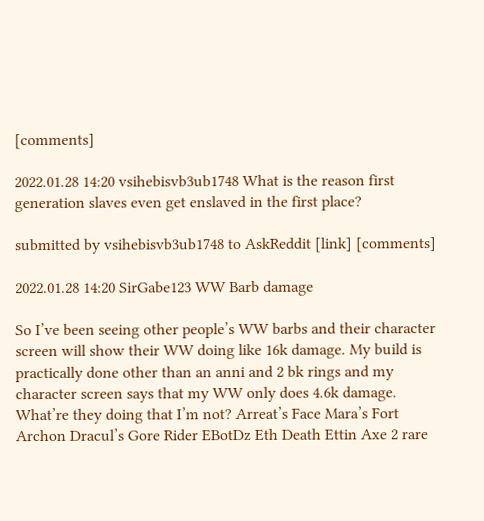[comments]

2022.01.28 14:20 vsihebisvb3ub1748 What is the reason first generation slaves even get enslaved in the first place?

submitted by vsihebisvb3ub1748 to AskReddit [link] [comments]

2022.01.28 14:20 SirGabe123 WW Barb damage

So I’ve been seeing other people’s WW barbs and their character screen will show their WW doing like 16k damage. My build is practically done other than an anni and 2 bk rings and my character screen says that my WW only does 4.6k damage. What’re they doing that I’m not? Arreat’s Face Mara’s Fort Archon Dracul’s Gore Rider EBotDz Eth Death Ettin Axe 2 rare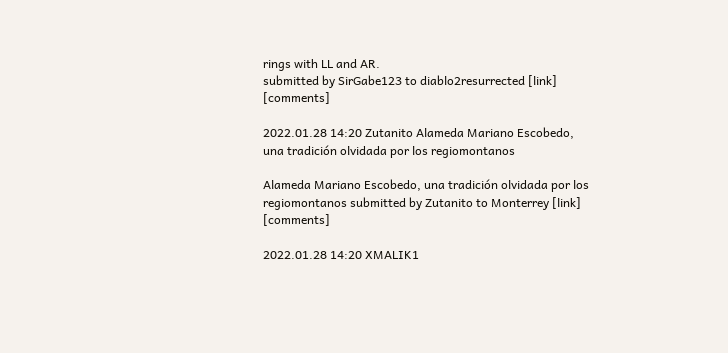rings with LL and AR.
submitted by SirGabe123 to diablo2resurrected [link] [comments]

2022.01.28 14:20 Zutanito Alameda Mariano Escobedo, una tradición olvidada por los regiomontanos

Alameda Mariano Escobedo, una tradición olvidada por los regiomontanos submitted by Zutanito to Monterrey [link] [comments]

2022.01.28 14:20 XMALIK1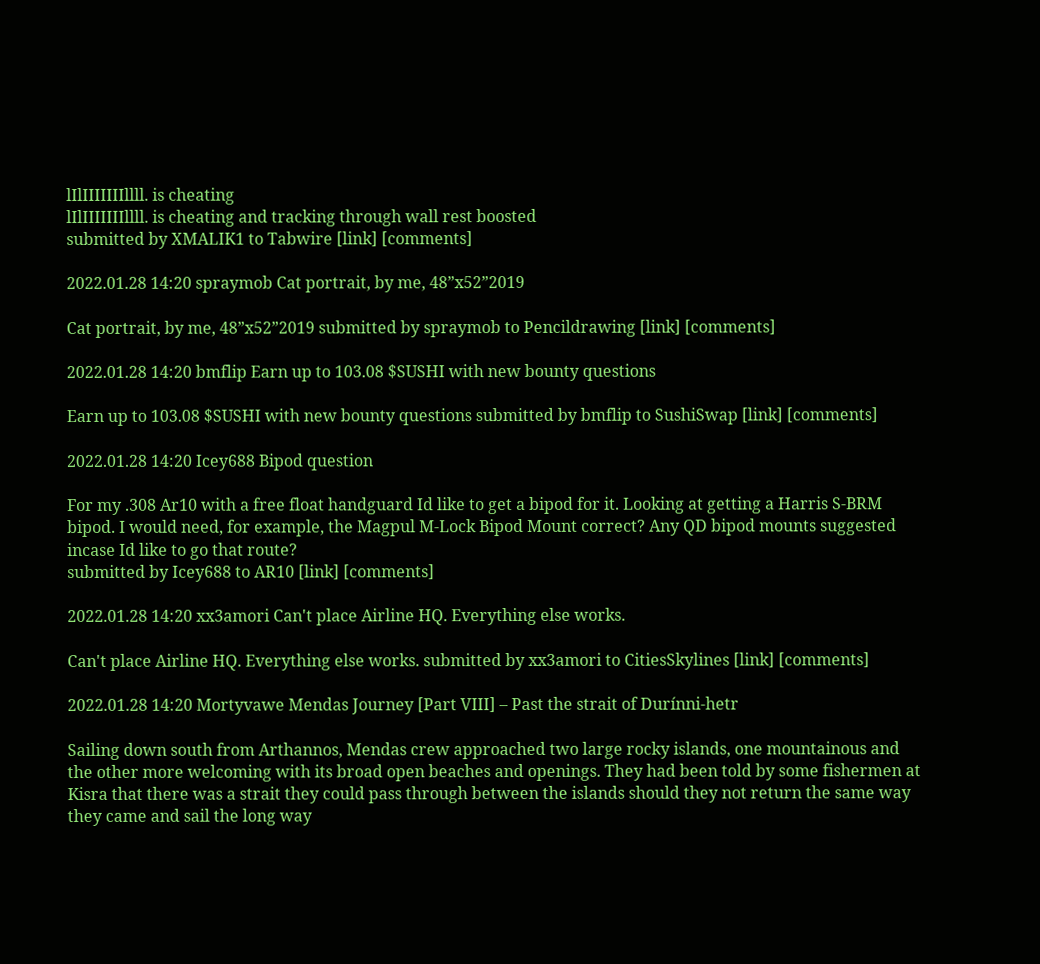lIlIIIIIIIllll. is cheating
lIlIIIIIIIllll. is cheating and tracking through wall rest boosted
submitted by XMALIK1 to Tabwire [link] [comments]

2022.01.28 14:20 spraymob Cat portrait, by me, 48”x52”2019

Cat portrait, by me, 48”x52”2019 submitted by spraymob to Pencildrawing [link] [comments]

2022.01.28 14:20 bmflip Earn up to 103.08 $SUSHI with new bounty questions

Earn up to 103.08 $SUSHI with new bounty questions submitted by bmflip to SushiSwap [link] [comments]

2022.01.28 14:20 Icey688 Bipod question

For my .308 Ar10 with a free float handguard Id like to get a bipod for it. Looking at getting a Harris S-BRM bipod. I would need, for example, the Magpul M-Lock Bipod Mount correct? Any QD bipod mounts suggested incase Id like to go that route?
submitted by Icey688 to AR10 [link] [comments]

2022.01.28 14:20 xx3amori Can't place Airline HQ. Everything else works.

Can't place Airline HQ. Everything else works. submitted by xx3amori to CitiesSkylines [link] [comments]

2022.01.28 14:20 Mortyvawe Mendas Journey [Part VIII] – Past the strait of Durínni-hetr

Sailing down south from Arthannos, Mendas crew approached two large rocky islands, one mountainous and the other more welcoming with its broad open beaches and openings. They had been told by some fishermen at Kisra that there was a strait they could pass through between the islands should they not return the same way they came and sail the long way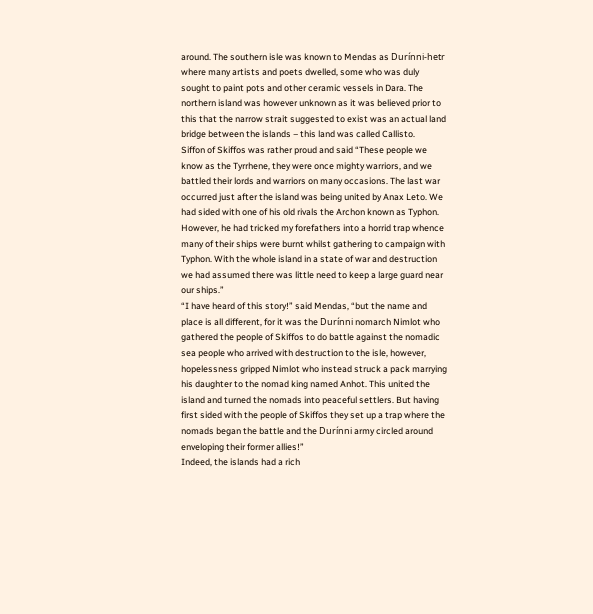around. The southern isle was known to Mendas as Durínni-hetr where many artists and poets dwelled, some who was duly sought to paint pots and other ceramic vessels in Dara. The northern island was however unknown as it was believed prior to this that the narrow strait suggested to exist was an actual land bridge between the islands – this land was called Callisto.
Siffon of Skiffos was rather proud and said “These people we know as the Tyrrhene, they were once mighty warriors, and we battled their lords and warriors on many occasions. The last war occurred just after the island was being united by Anax Leto. We had sided with one of his old rivals the Archon known as Typhon. However, he had tricked my forefathers into a horrid trap whence many of their ships were burnt whilst gathering to campaign with Typhon. With the whole island in a state of war and destruction we had assumed there was little need to keep a large guard near our ships.”
“I have heard of this story!” said Mendas, “but the name and place is all different, for it was the Durínni nomarch Nimlot who gathered the people of Skiffos to do battle against the nomadic sea people who arrived with destruction to the isle, however, hopelessness gripped Nimlot who instead struck a pack marrying his daughter to the nomad king named Anhot. This united the island and turned the nomads into peaceful settlers. But having first sided with the people of Skiffos they set up a trap where the nomads began the battle and the Durínni army circled around enveloping their former allies!”
Indeed, the islands had a rich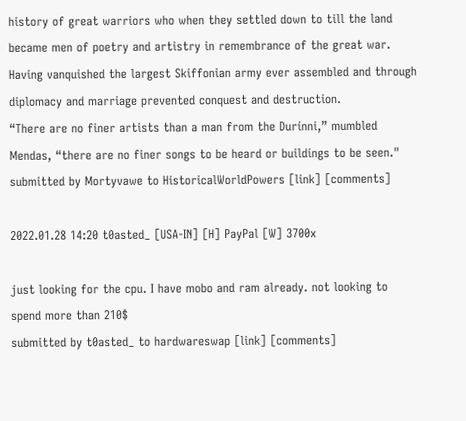history of great warriors who when they settled down to till the land became men of poetry and artistry in remembrance of the great war. Having vanquished the largest Skiffonian army ever assembled and through diplomacy and marriage prevented conquest and destruction.
“There are no finer artists than a man from the Durínni,” mumbled Mendas, “there are no finer songs to be heard or buildings to be seen."
submitted by Mortyvawe to HistoricalWorldPowers [link] [comments]

2022.01.28 14:20 t0asted_ [USA-IN] [H] PayPal [W] 3700x

just looking for the cpu. I have mobo and ram already. not looking to spend more than 210$
submitted by t0asted_ to hardwareswap [link] [comments]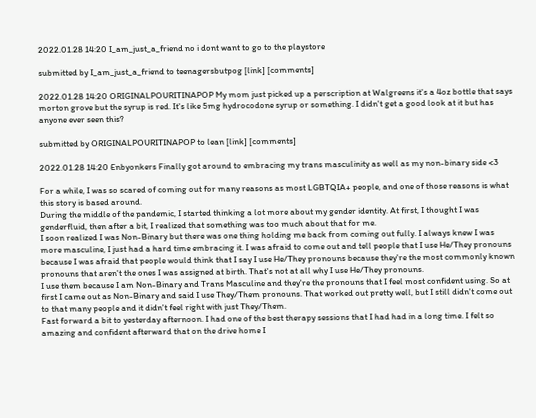2022.01.28 14:20 I_am_just_a_friend no i dont want to go to the playstore

submitted by I_am_just_a_friend to teenagersbutpog [link] [comments]

2022.01.28 14:20 ORIGINALPOURITINAPOP My mom just picked up a perscription at Walgreens it's a 4oz bottle that says morton grove but the syrup is red. It's like 5mg hydrocodone syrup or something. I didn't get a good look at it but has anyone ever seen this?

submitted by ORIGINALPOURITINAPOP to lean [link] [comments]

2022.01.28 14:20 Enbyonkers Finally got around to embracing my trans masculinity as well as my non-binary side <3

For a while, I was so scared of coming out for many reasons as most LGBTQIA+ people, and one of those reasons is what this story is based around.
During the middle of the pandemic, I started thinking a lot more about my gender identity. At first, I thought I was genderfluid, then after a bit, I realized that something was too much about that for me.
I soon realized I was Non-Binary but there was one thing holding me back from coming out fully. I always knew I was more masculine, I just had a hard time embracing it. I was afraid to come out and tell people that I use He/They pronouns because I was afraid that people would think that I say I use He/They pronouns because they're the most commonly known pronouns that aren't the ones I was assigned at birth. That's not at all why I use He/They pronouns.
I use them because I am Non-Binary and Trans Masculine and they're the pronouns that I feel most confident using. So at first I came out as Non-Binary and said I use They/Them pronouns. That worked out pretty well, but I still didn't come out to that many people and it didn't feel right with just They/Them.
Fast forward a bit to yesterday afternoon. I had one of the best therapy sessions that I had had in a long time. I felt so amazing and confident afterward that on the drive home I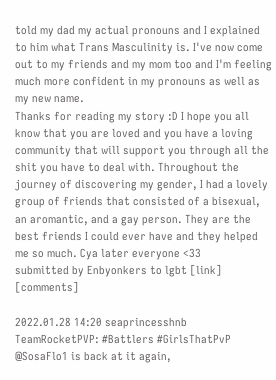told my dad my actual pronouns and I explained to him what Trans Masculinity is. I've now come out to my friends and my mom too and I'm feeling much more confident in my pronouns as well as my new name.
Thanks for reading my story :D I hope you all know that you are loved and you have a loving community that will support you through all the shit you have to deal with. Throughout the journey of discovering my gender, I had a lovely group of friends that consisted of a bisexual, an aromantic, and a gay person. They are the best friends I could ever have and they helped me so much. Cya later everyone <33
submitted by Enbyonkers to lgbt [link] [comments]

2022.01.28 14:20 seaprincesshnb TeamRocketPVP: #Battlers #GirlsThatPvP @SosaFlo1 is back at it again,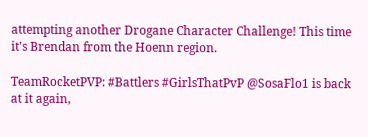attempting another Drogane Character Challenge! This time it's Brendan from the Hoenn region.

TeamRocketPVP: #Battlers #GirlsThatPvP @SosaFlo1 is back at it again,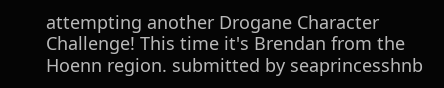attempting another Drogane Character Challenge! This time it's Brendan from the Hoenn region. submitted by seaprincesshnb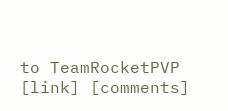to TeamRocketPVP [link] [comments]